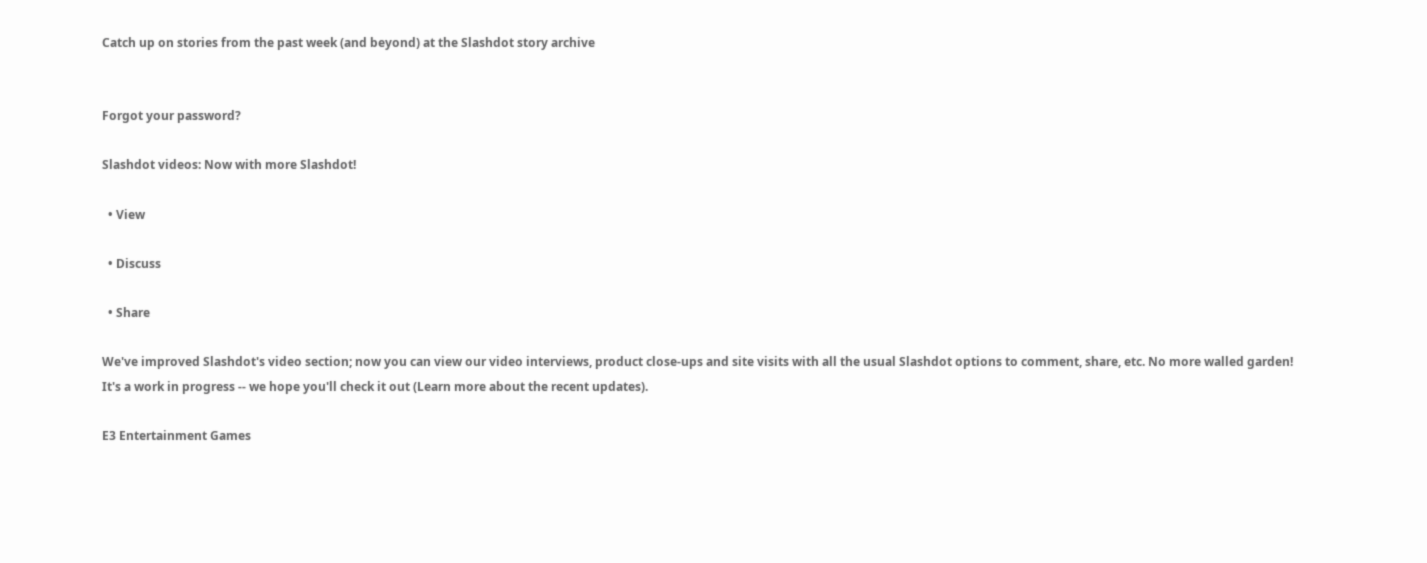Catch up on stories from the past week (and beyond) at the Slashdot story archive


Forgot your password?

Slashdot videos: Now with more Slashdot!

  • View

  • Discuss

  • Share

We've improved Slashdot's video section; now you can view our video interviews, product close-ups and site visits with all the usual Slashdot options to comment, share, etc. No more walled garden! It's a work in progress -- we hope you'll check it out (Learn more about the recent updates).

E3 Entertainment Games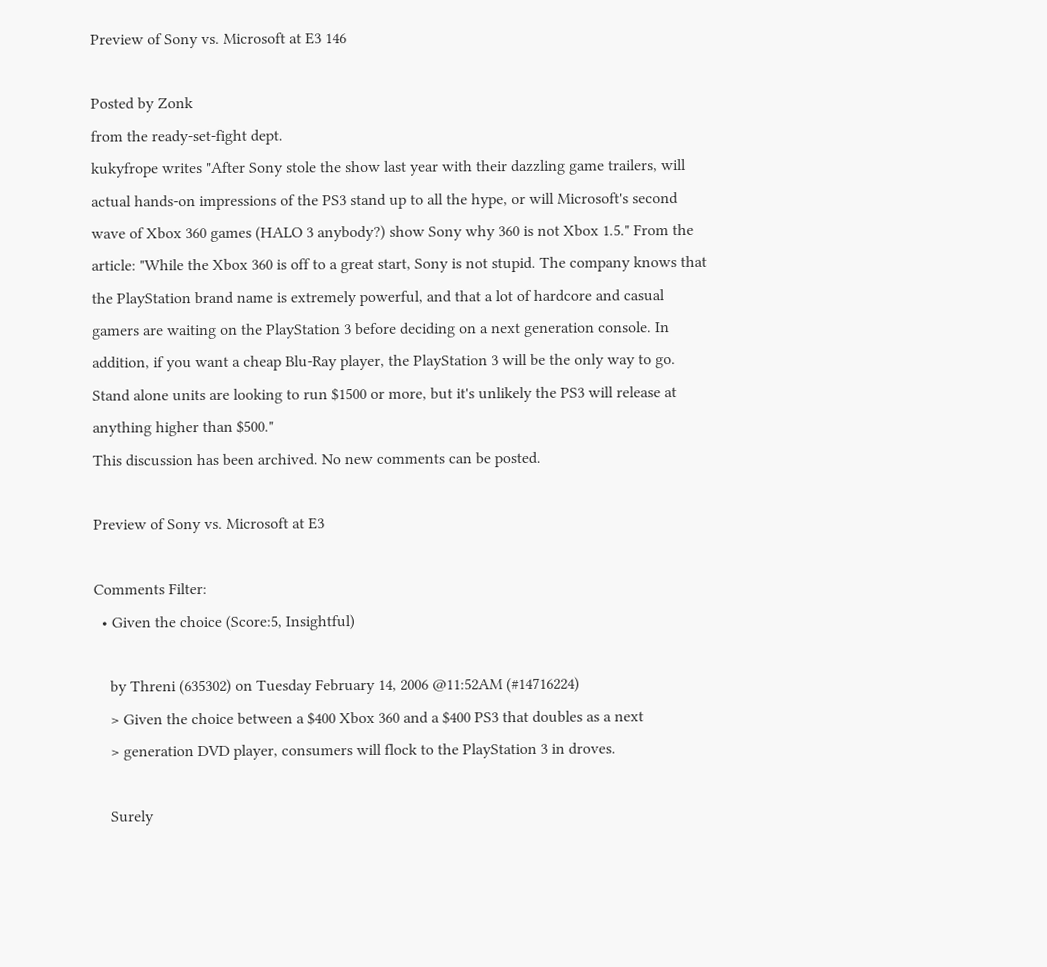Preview of Sony vs. Microsoft at E3 146

Posted by Zonk
from the ready-set-fight dept.
kukyfrope writes "After Sony stole the show last year with their dazzling game trailers, will actual hands-on impressions of the PS3 stand up to all the hype, or will Microsoft's second wave of Xbox 360 games (HALO 3 anybody?) show Sony why 360 is not Xbox 1.5." From the article: "While the Xbox 360 is off to a great start, Sony is not stupid. The company knows that the PlayStation brand name is extremely powerful, and that a lot of hardcore and casual gamers are waiting on the PlayStation 3 before deciding on a next generation console. In addition, if you want a cheap Blu-Ray player, the PlayStation 3 will be the only way to go. Stand alone units are looking to run $1500 or more, but it's unlikely the PS3 will release at anything higher than $500."
This discussion has been archived. No new comments can be posted.

Preview of Sony vs. Microsoft at E3

Comments Filter:
  • Given the choice (Score:5, Insightful)

    by Threni (635302) on Tuesday February 14, 2006 @11:52AM (#14716224)
    > Given the choice between a $400 Xbox 360 and a $400 PS3 that doubles as a next
    > generation DVD player, consumers will flock to the PlayStation 3 in droves.

    Surely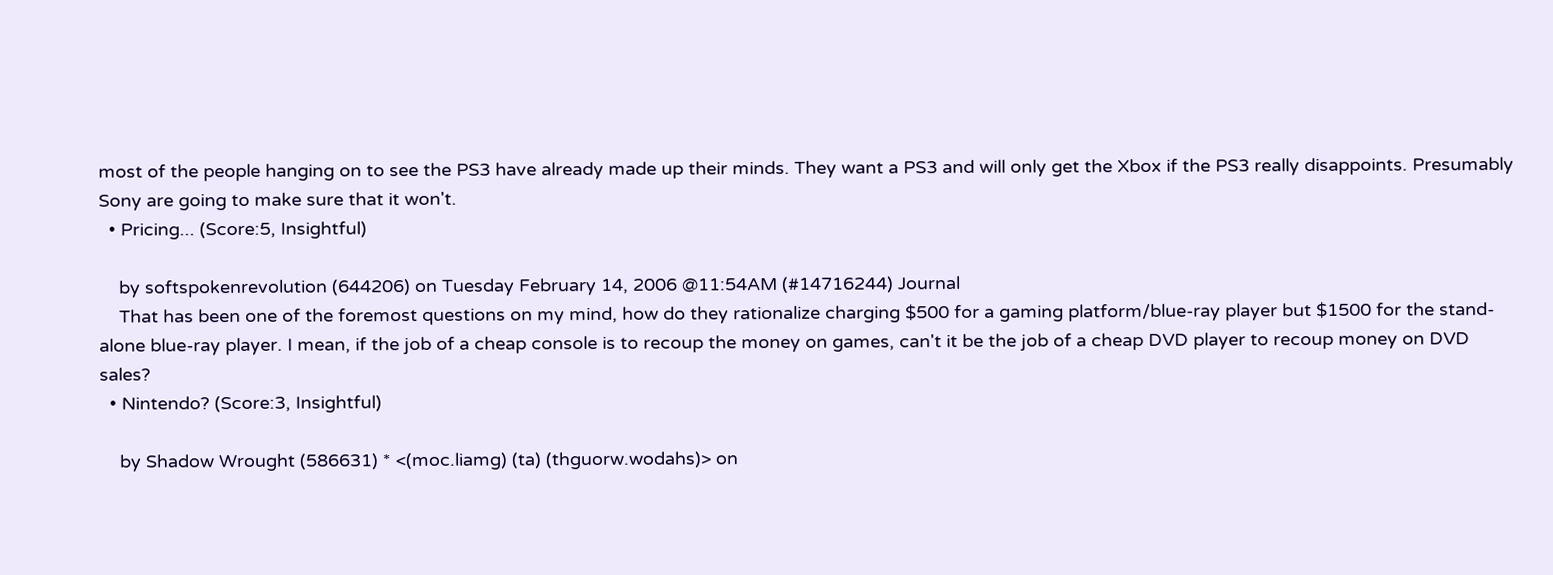most of the people hanging on to see the PS3 have already made up their minds. They want a PS3 and will only get the Xbox if the PS3 really disappoints. Presumably Sony are going to make sure that it won't.
  • Pricing... (Score:5, Insightful)

    by softspokenrevolution (644206) on Tuesday February 14, 2006 @11:54AM (#14716244) Journal
    That has been one of the foremost questions on my mind, how do they rationalize charging $500 for a gaming platform/blue-ray player but $1500 for the stand-alone blue-ray player. I mean, if the job of a cheap console is to recoup the money on games, can't it be the job of a cheap DVD player to recoup money on DVD sales?
  • Nintendo? (Score:3, Insightful)

    by Shadow Wrought (586631) * <(moc.liamg) (ta) (thguorw.wodahs)> on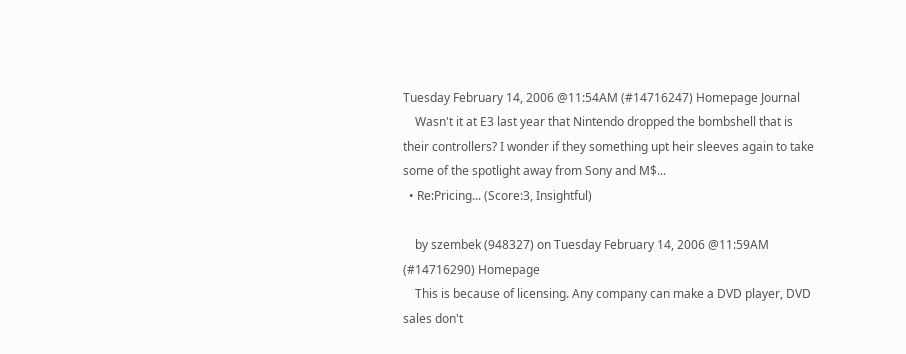Tuesday February 14, 2006 @11:54AM (#14716247) Homepage Journal
    Wasn't it at E3 last year that Nintendo dropped the bombshell that is their controllers? I wonder if they something upt heir sleeves again to take some of the spotlight away from Sony and M$...
  • Re:Pricing... (Score:3, Insightful)

    by szembek (948327) on Tuesday February 14, 2006 @11:59AM (#14716290) Homepage
    This is because of licensing. Any company can make a DVD player, DVD sales don't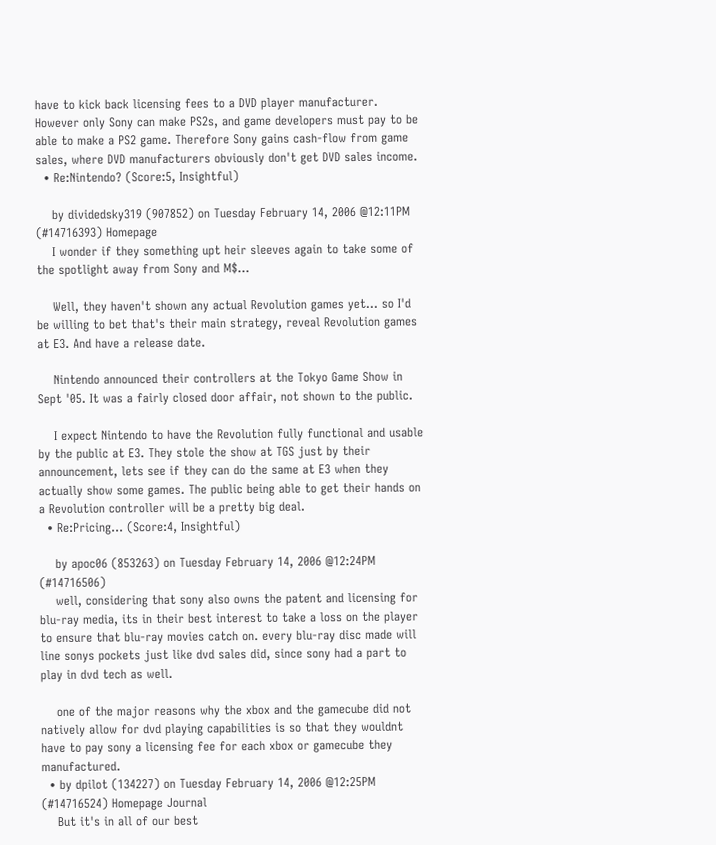have to kick back licensing fees to a DVD player manufacturer. However only Sony can make PS2s, and game developers must pay to be able to make a PS2 game. Therefore Sony gains cash-flow from game sales, where DVD manufacturers obviously don't get DVD sales income.
  • Re:Nintendo? (Score:5, Insightful)

    by dividedsky319 (907852) on Tuesday February 14, 2006 @12:11PM (#14716393) Homepage
    I wonder if they something upt heir sleeves again to take some of the spotlight away from Sony and M$...

    Well, they haven't shown any actual Revolution games yet... so I'd be willing to bet that's their main strategy, reveal Revolution games at E3. And have a release date.

    Nintendo announced their controllers at the Tokyo Game Show in Sept '05. It was a fairly closed door affair, not shown to the public.

    I expect Nintendo to have the Revolution fully functional and usable by the public at E3. They stole the show at TGS just by their announcement, lets see if they can do the same at E3 when they actually show some games. The public being able to get their hands on a Revolution controller will be a pretty big deal.
  • Re:Pricing... (Score:4, Insightful)

    by apoc06 (853263) on Tuesday February 14, 2006 @12:24PM (#14716506)
    well, considering that sony also owns the patent and licensing for blu-ray media, its in their best interest to take a loss on the player to ensure that blu-ray movies catch on. every blu-ray disc made will line sonys pockets just like dvd sales did, since sony had a part to play in dvd tech as well.

    one of the major reasons why the xbox and the gamecube did not natively allow for dvd playing capabilities is so that they wouldnt have to pay sony a licensing fee for each xbox or gamecube they manufactured.
  • by dpilot (134227) on Tuesday February 14, 2006 @12:25PM (#14716524) Homepage Journal
    But it's in all of our best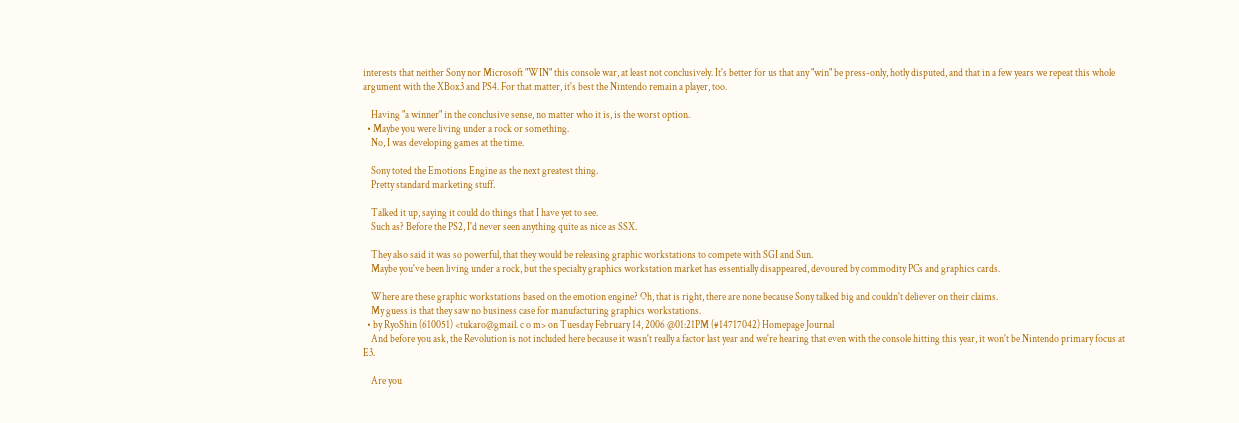interests that neither Sony nor Microsoft "WIN" this console war, at least not conclusively. It's better for us that any "win" be press-only, hotly disputed, and that in a few years we repeat this whole argument with the XBox3 and PS4. For that matter, it's best the Nintendo remain a player, too.

    Having "a winner" in the conclusive sense, no matter who it is, is the worst option.
  • Maybe you were living under a rock or something.
    No, I was developing games at the time.

    Sony toted the Emotions Engine as the next greatest thing.
    Pretty standard marketing stuff.

    Talked it up, saying it could do things that I have yet to see.
    Such as? Before the PS2, I'd never seen anything quite as nice as SSX.

    They also said it was so powerful, that they would be releasing graphic workstations to compete with SGI and Sun.
    Maybe you've been living under a rock, but the specialty graphics workstation market has essentially disappeared, devoured by commodity PCs and graphics cards.

    Where are these graphic workstations based on the emotion engine? Oh, that is right, there are none because Sony talked big and couldn't deliever on their claims.
    My guess is that they saw no business case for manufacturing graphics workstations.
  • by RyoShin (610051) <tukaro@gmail. c o m> on Tuesday February 14, 2006 @01:21PM (#14717042) Homepage Journal
    And before you ask, the Revolution is not included here because it wasn't really a factor last year and we're hearing that even with the console hitting this year, it won't be Nintendo primary focus at E3.

    Are you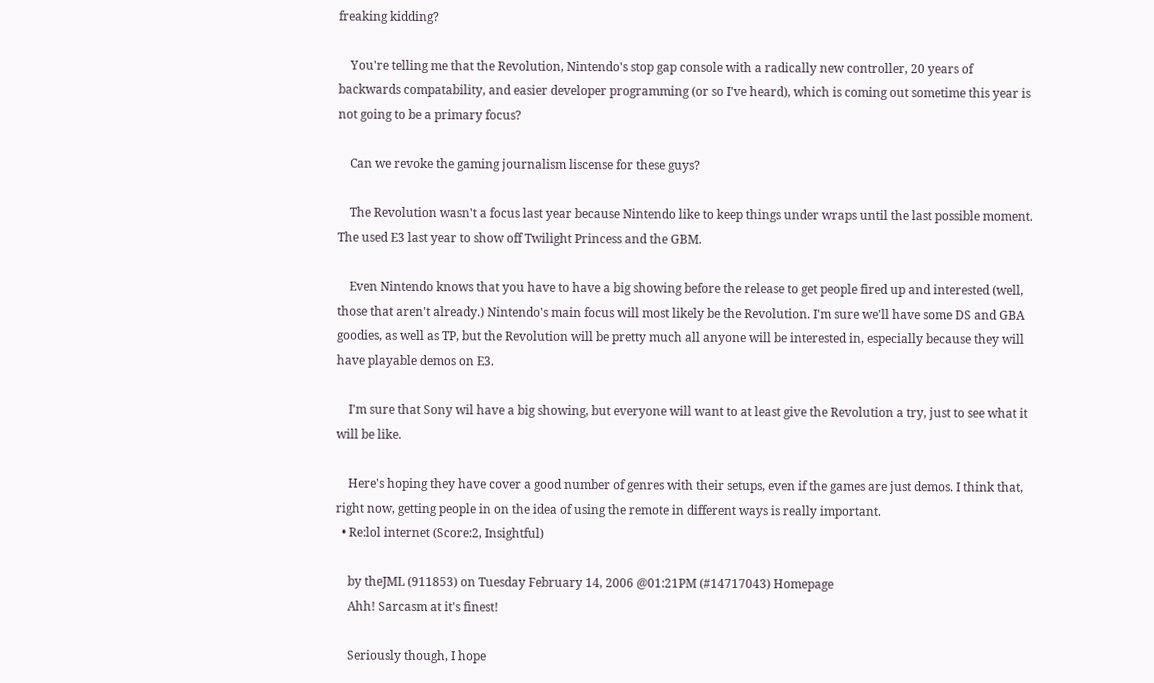freaking kidding?

    You're telling me that the Revolution, Nintendo's stop gap console with a radically new controller, 20 years of backwards compatability, and easier developer programming (or so I've heard), which is coming out sometime this year is not going to be a primary focus?

    Can we revoke the gaming journalism liscense for these guys?

    The Revolution wasn't a focus last year because Nintendo like to keep things under wraps until the last possible moment. The used E3 last year to show off Twilight Princess and the GBM.

    Even Nintendo knows that you have to have a big showing before the release to get people fired up and interested (well, those that aren't already.) Nintendo's main focus will most likely be the Revolution. I'm sure we'll have some DS and GBA goodies, as well as TP, but the Revolution will be pretty much all anyone will be interested in, especially because they will have playable demos on E3.

    I'm sure that Sony wil have a big showing, but everyone will want to at least give the Revolution a try, just to see what it will be like.

    Here's hoping they have cover a good number of genres with their setups, even if the games are just demos. I think that, right now, getting people in on the idea of using the remote in different ways is really important.
  • Re:lol internet (Score:2, Insightful)

    by theJML (911853) on Tuesday February 14, 2006 @01:21PM (#14717043) Homepage
    Ahh! Sarcasm at it's finest!

    Seriously though, I hope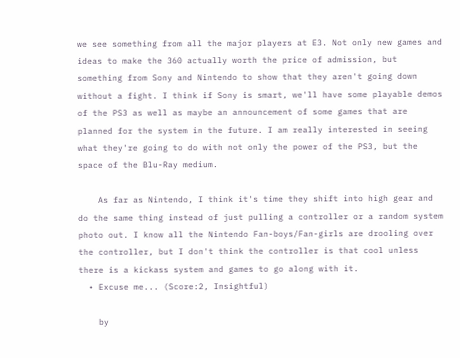we see something from all the major players at E3. Not only new games and ideas to make the 360 actually worth the price of admission, but something from Sony and Nintendo to show that they aren't going down without a fight. I think if Sony is smart, we'll have some playable demos of the PS3 as well as maybe an announcement of some games that are planned for the system in the future. I am really interested in seeing what they're going to do with not only the power of the PS3, but the space of the Blu-Ray medium.

    As far as Nintendo, I think it's time they shift into high gear and do the same thing instead of just pulling a controller or a random system photo out. I know all the Nintendo Fan-boys/Fan-girls are drooling over the controller, but I don't think the controller is that cool unless there is a kickass system and games to go along with it.
  • Excuse me... (Score:2, Insightful)

    by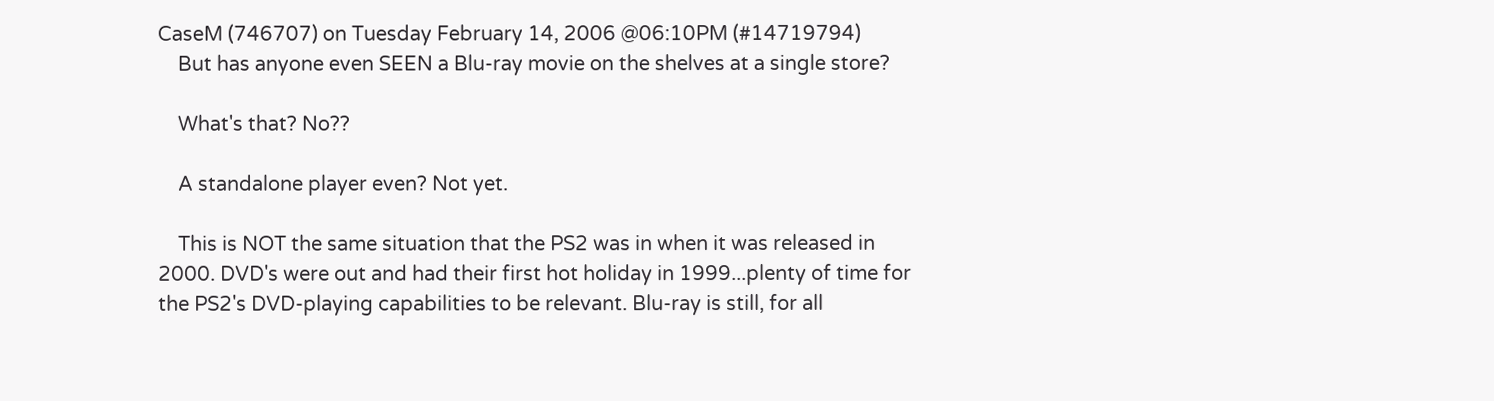CaseM (746707) on Tuesday February 14, 2006 @06:10PM (#14719794)
    But has anyone even SEEN a Blu-ray movie on the shelves at a single store?

    What's that? No??

    A standalone player even? Not yet.

    This is NOT the same situation that the PS2 was in when it was released in 2000. DVD's were out and had their first hot holiday in 1999...plenty of time for the PS2's DVD-playing capabilities to be relevant. Blu-ray is still, for all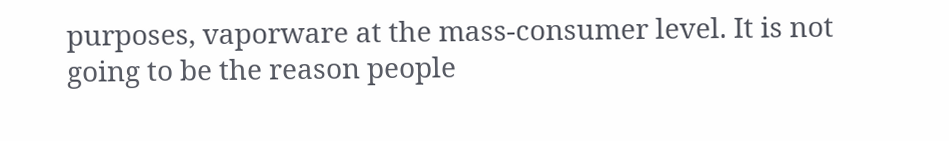purposes, vaporware at the mass-consumer level. It is not going to be the reason people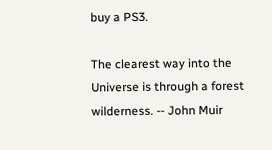buy a PS3.

The clearest way into the Universe is through a forest wilderness. -- John Muir